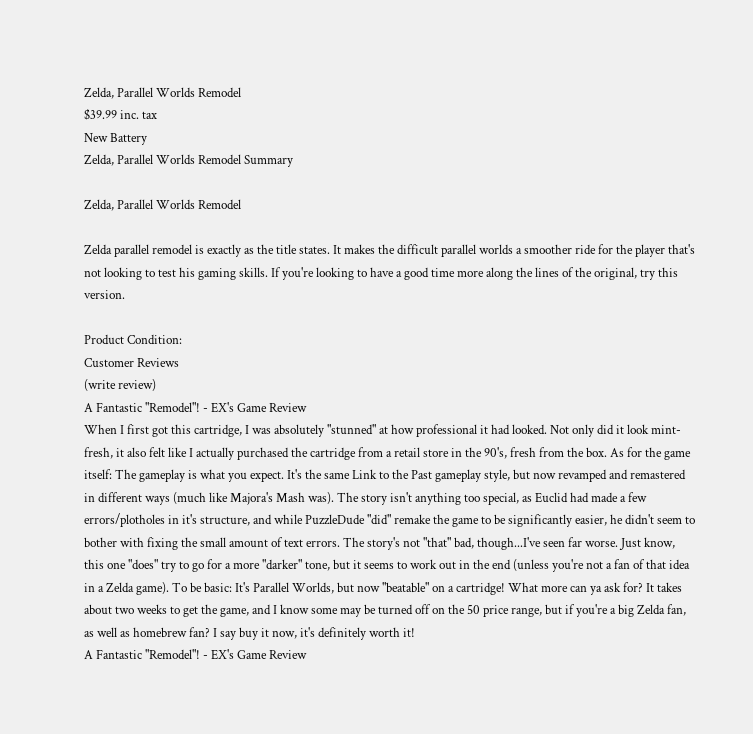Zelda, Parallel Worlds Remodel
$39.99 inc. tax
New Battery
Zelda, Parallel Worlds Remodel Summary

Zelda, Parallel Worlds Remodel

Zelda parallel remodel is exactly as the title states. It makes the difficult parallel worlds a smoother ride for the player that's not looking to test his gaming skills. If you're looking to have a good time more along the lines of the original, try this version.

Product Condition:
Customer Reviews
(write review)
A Fantastic "Remodel"! - EX's Game Review
When I first got this cartridge, I was absolutely "stunned" at how professional it had looked. Not only did it look mint-fresh, it also felt like I actually purchased the cartridge from a retail store in the 90's, fresh from the box. As for the game itself: The gameplay is what you expect. It's the same Link to the Past gameplay style, but now revamped and remastered in different ways (much like Majora's Mash was). The story isn't anything too special, as Euclid had made a few errors/plotholes in it's structure, and while PuzzleDude "did" remake the game to be significantly easier, he didn't seem to bother with fixing the small amount of text errors. The story's not "that" bad, though...I've seen far worse. Just know, this one "does" try to go for a more "darker" tone, but it seems to work out in the end (unless you're not a fan of that idea in a Zelda game). To be basic: It's Parallel Worlds, but now "beatable" on a cartridge! What more can ya ask for? It takes about two weeks to get the game, and I know some may be turned off on the 50 price range, but if you're a big Zelda fan, as well as homebrew fan? I say buy it now, it's definitely worth it!
A Fantastic "Remodel"! - EX's Game Review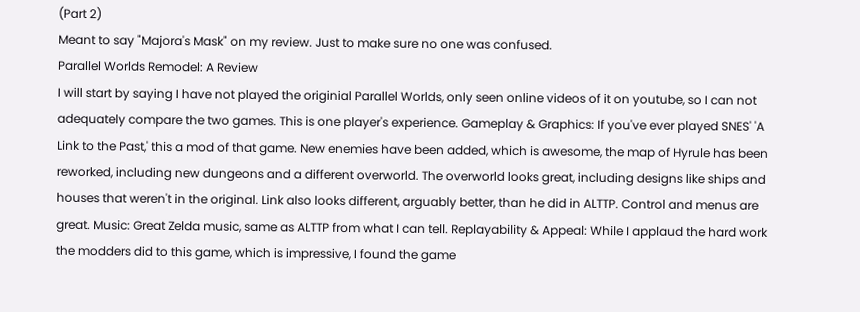(Part 2)
Meant to say "Majora's Mask" on my review. Just to make sure no one was confused.
Parallel Worlds Remodel: A Review
I will start by saying I have not played the originial Parallel Worlds, only seen online videos of it on youtube, so I can not adequately compare the two games. This is one player's experience. Gameplay & Graphics: If you've ever played SNES' 'A Link to the Past,' this a mod of that game. New enemies have been added, which is awesome, the map of Hyrule has been reworked, including new dungeons and a different overworld. The overworld looks great, including designs like ships and houses that weren't in the original. Link also looks different, arguably better, than he did in ALTTP. Control and menus are great. Music: Great Zelda music, same as ALTTP from what I can tell. Replayability & Appeal: While I applaud the hard work the modders did to this game, which is impressive, I found the game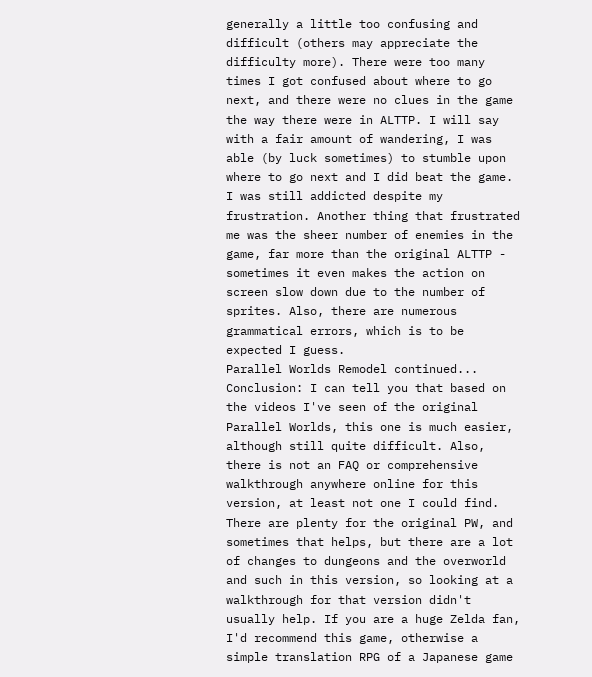generally a little too confusing and difficult (others may appreciate the difficulty more). There were too many times I got confused about where to go next, and there were no clues in the game the way there were in ALTTP. I will say with a fair amount of wandering, I was able (by luck sometimes) to stumble upon where to go next and I did beat the game. I was still addicted despite my frustration. Another thing that frustrated me was the sheer number of enemies in the game, far more than the original ALTTP - sometimes it even makes the action on screen slow down due to the number of sprites. Also, there are numerous grammatical errors, which is to be expected I guess.
Parallel Worlds Remodel continued...
Conclusion: I can tell you that based on the videos I've seen of the original Parallel Worlds, this one is much easier, although still quite difficult. Also, there is not an FAQ or comprehensive walkthrough anywhere online for this version, at least not one I could find. There are plenty for the original PW, and sometimes that helps, but there are a lot of changes to dungeons and the overworld and such in this version, so looking at a walkthrough for that version didn't usually help. If you are a huge Zelda fan, I'd recommend this game, otherwise a simple translation RPG of a Japanese game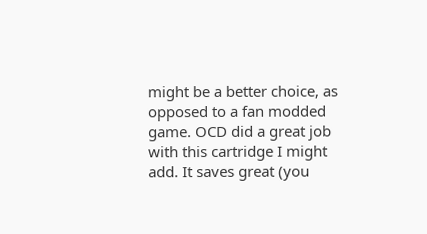might be a better choice, as opposed to a fan modded game. OCD did a great job with this cartridge I might add. It saves great (you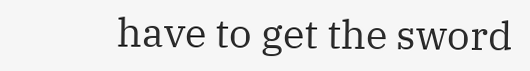have to get the sword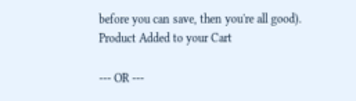before you can save, then you're all good).
Product Added to your Cart

--- OR ---